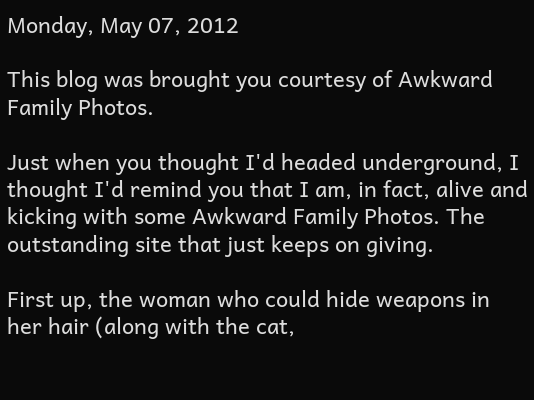Monday, May 07, 2012

This blog was brought you courtesy of Awkward Family Photos.

Just when you thought I'd headed underground, I thought I'd remind you that I am, in fact, alive and kicking with some Awkward Family Photos. The outstanding site that just keeps on giving.

First up, the woman who could hide weapons in  her hair (along with the cat,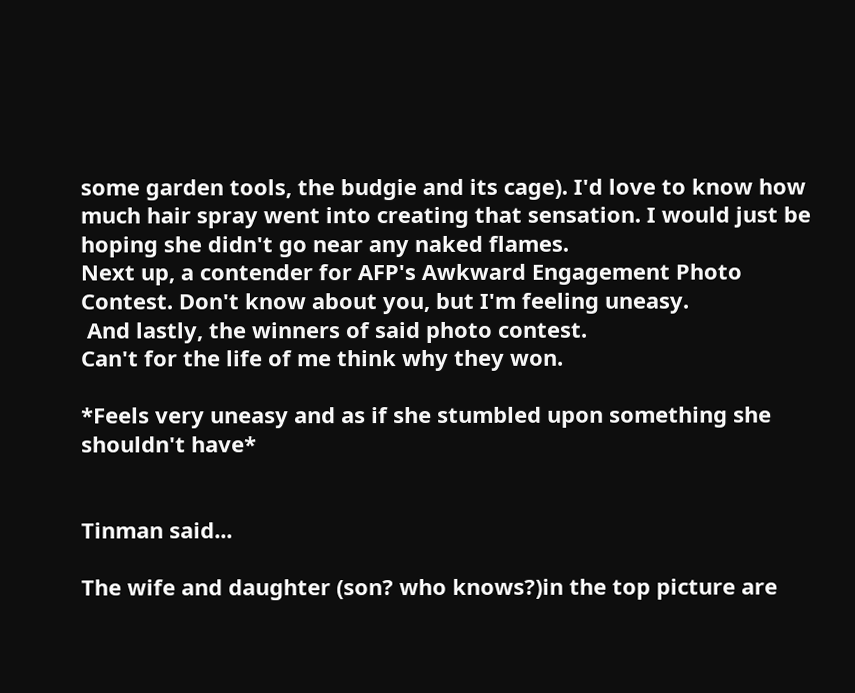some garden tools, the budgie and its cage). I'd love to know how much hair spray went into creating that sensation. I would just be hoping she didn't go near any naked flames.
Next up, a contender for AFP's Awkward Engagement Photo Contest. Don't know about you, but I'm feeling uneasy.
 And lastly, the winners of said photo contest.
Can't for the life of me think why they won.

*Feels very uneasy and as if she stumbled upon something she shouldn't have*


Tinman said...

The wife and daughter (son? who knows?)in the top picture are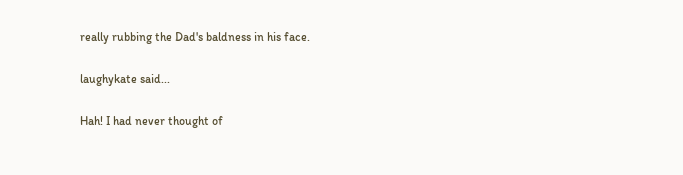really rubbing the Dad's baldness in his face.

laughykate said...

Hah! I had never thought of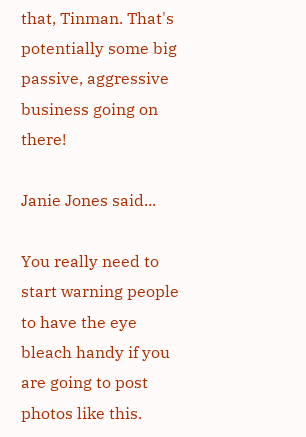that, Tinman. That's potentially some big passive, aggressive business going on there!

Janie Jones said...

You really need to start warning people to have the eye bleach handy if you are going to post photos like this.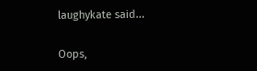laughykate said...

Oops,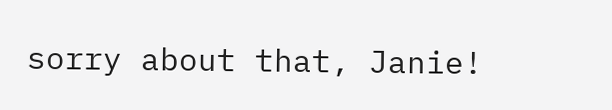sorry about that, Janie!